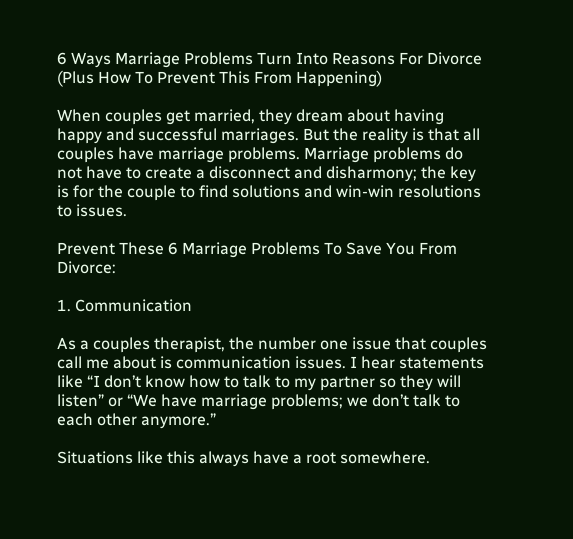6 Ways Marriage Problems Turn Into Reasons For Divorce (Plus How To Prevent This From Happening)

When couples get married, they dream about having happy and successful marriages. But the reality is that all couples have marriage problems. Marriage problems do not have to create a disconnect and disharmony; the key is for the couple to find solutions and win-win resolutions to issues.

Prevent These 6 Marriage Problems To Save You From Divorce:

1. Communication

As a couples therapist, the number one issue that couples call me about is communication issues. I hear statements like “I don’t know how to talk to my partner so they will listen” or “We have marriage problems; we don’t talk to each other anymore.”

Situations like this always have a root somewhere.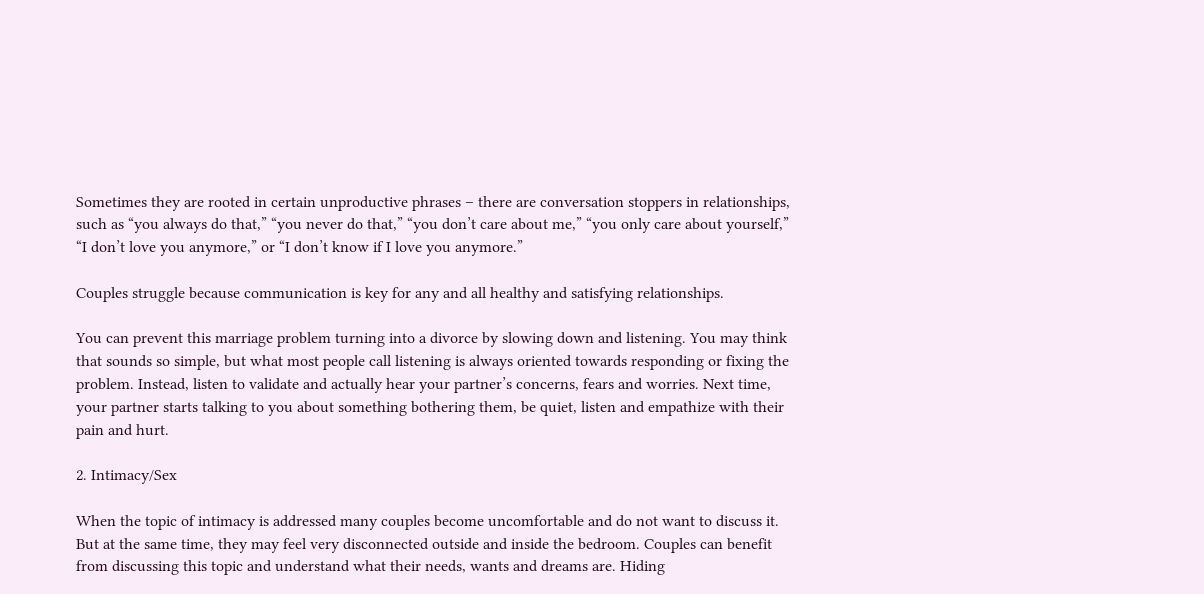Sometimes they are rooted in certain unproductive phrases – there are conversation stoppers in relationships, such as “you always do that,” “you never do that,” “you don’t care about me,” “you only care about yourself,” “I don’t love you anymore,” or “I don’t know if I love you anymore.”

Couples struggle because communication is key for any and all healthy and satisfying relationships.

You can prevent this marriage problem turning into a divorce by slowing down and listening. You may think that sounds so simple, but what most people call listening is always oriented towards responding or fixing the problem. Instead, listen to validate and actually hear your partner’s concerns, fears and worries. Next time, your partner starts talking to you about something bothering them, be quiet, listen and empathize with their pain and hurt.

2. Intimacy/Sex

When the topic of intimacy is addressed many couples become uncomfortable and do not want to discuss it. But at the same time, they may feel very disconnected outside and inside the bedroom. Couples can benefit from discussing this topic and understand what their needs, wants and dreams are. Hiding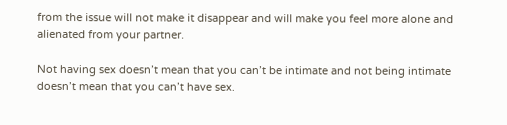from the issue will not make it disappear and will make you feel more alone and alienated from your partner.

Not having sex doesn’t mean that you can’t be intimate and not being intimate doesn’t mean that you can’t have sex.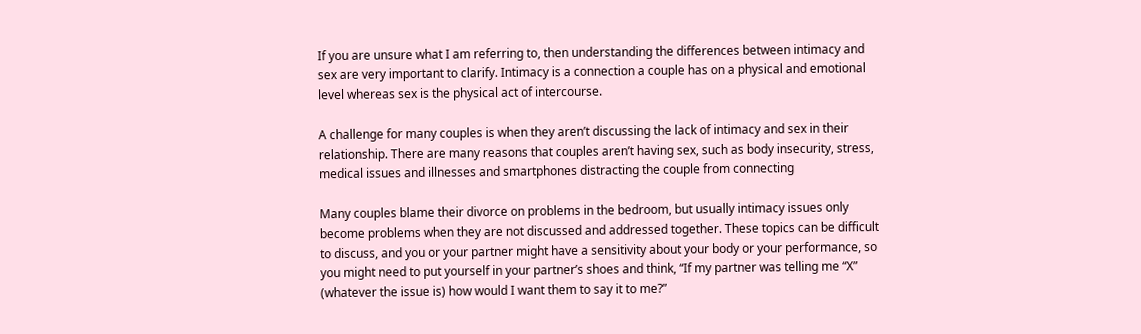If you are unsure what I am referring to, then understanding the differences between intimacy and sex are very important to clarify. Intimacy is a connection a couple has on a physical and emotional level whereas sex is the physical act of intercourse.

A challenge for many couples is when they aren’t discussing the lack of intimacy and sex in their relationship. There are many reasons that couples aren’t having sex, such as body insecurity, stress, medical issues and illnesses and smartphones distracting the couple from connecting

Many couples blame their divorce on problems in the bedroom, but usually intimacy issues only become problems when they are not discussed and addressed together. These topics can be difficult to discuss, and you or your partner might have a sensitivity about your body or your performance, so you might need to put yourself in your partner’s shoes and think, “If my partner was telling me “X” (whatever the issue is) how would I want them to say it to me?”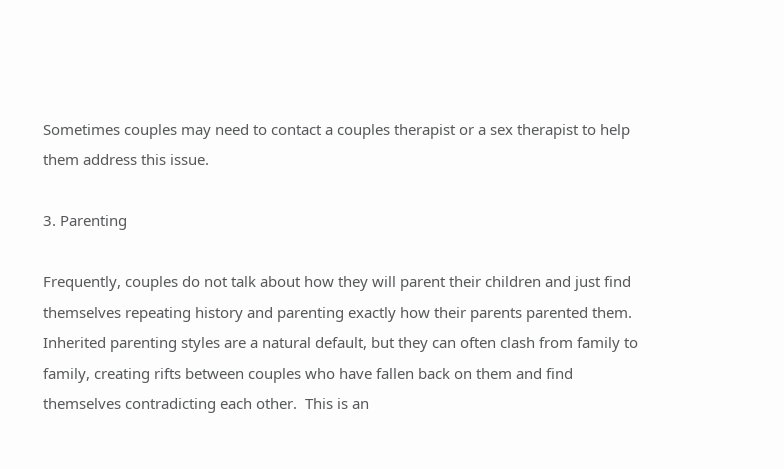Sometimes couples may need to contact a couples therapist or a sex therapist to help them address this issue.

3. Parenting

Frequently, couples do not talk about how they will parent their children and just find themselves repeating history and parenting exactly how their parents parented them. Inherited parenting styles are a natural default, but they can often clash from family to family, creating rifts between couples who have fallen back on them and find themselves contradicting each other.  This is an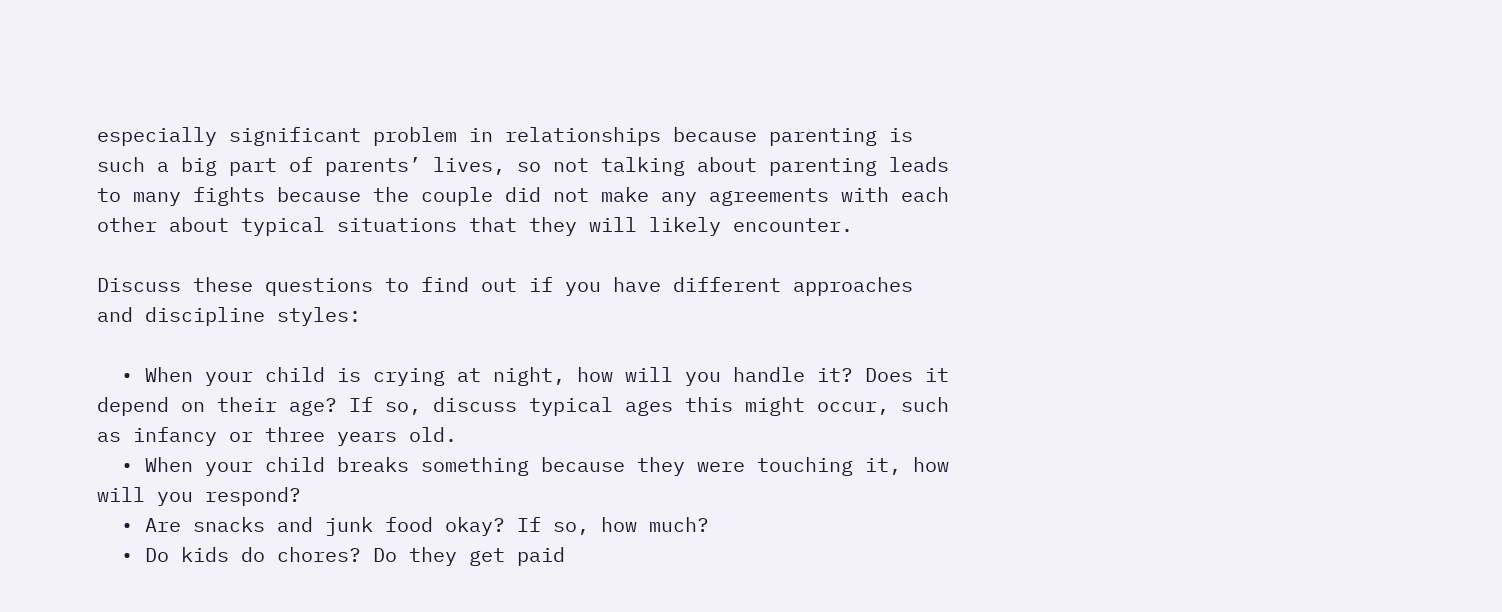especially significant problem in relationships because parenting is such a big part of parents’ lives, so not talking about parenting leads to many fights because the couple did not make any agreements with each other about typical situations that they will likely encounter.

Discuss these questions to find out if you have different approaches and discipline styles:

  • When your child is crying at night, how will you handle it? Does it depend on their age? If so, discuss typical ages this might occur, such as infancy or three years old.
  • When your child breaks something because they were touching it, how will you respond?
  • Are snacks and junk food okay? If so, how much?
  • Do kids do chores? Do they get paid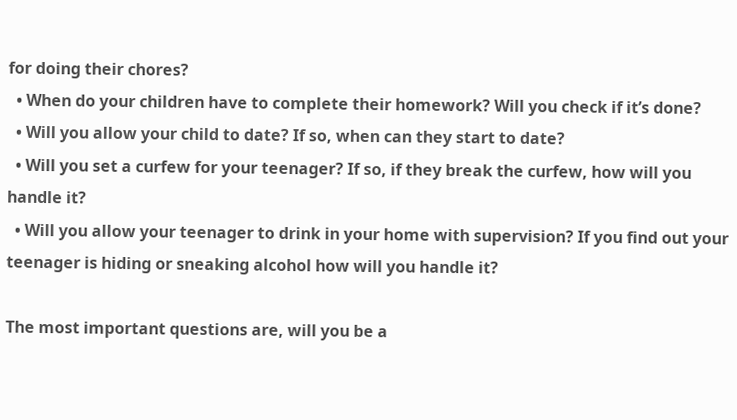for doing their chores?
  • When do your children have to complete their homework? Will you check if it’s done?
  • Will you allow your child to date? If so, when can they start to date?
  • Will you set a curfew for your teenager? If so, if they break the curfew, how will you handle it?
  • Will you allow your teenager to drink in your home with supervision? If you find out your teenager is hiding or sneaking alcohol how will you handle it?

The most important questions are, will you be a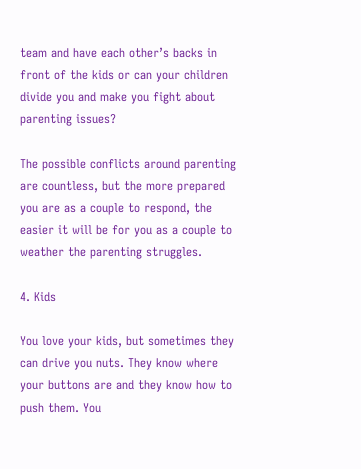team and have each other’s backs in front of the kids or can your children divide you and make you fight about parenting issues?

The possible conflicts around parenting are countless, but the more prepared you are as a couple to respond, the easier it will be for you as a couple to weather the parenting struggles.

4. Kids

You love your kids, but sometimes they can drive you nuts. They know where your buttons are and they know how to push them. You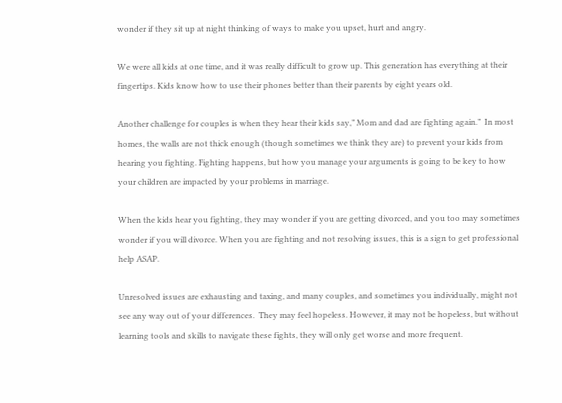wonder if they sit up at night thinking of ways to make you upset, hurt and angry.

We were all kids at one time, and it was really difficult to grow up. This generation has everything at their fingertips. Kids know how to use their phones better than their parents by eight years old.

Another challenge for couples is when they hear their kids say,” Mom and dad are fighting again.”  In most homes, the walls are not thick enough (though sometimes we think they are) to prevent your kids from hearing you fighting. Fighting happens, but how you manage your arguments is going to be key to how your children are impacted by your problems in marriage.

When the kids hear you fighting, they may wonder if you are getting divorced, and you too may sometimes wonder if you will divorce. When you are fighting and not resolving issues, this is a sign to get professional help ASAP.

Unresolved issues are exhausting and taxing, and many couples, and sometimes you individually, might not see any way out of your differences.  They may feel hopeless. However, it may not be hopeless, but without learning tools and skills to navigate these fights, they will only get worse and more frequent.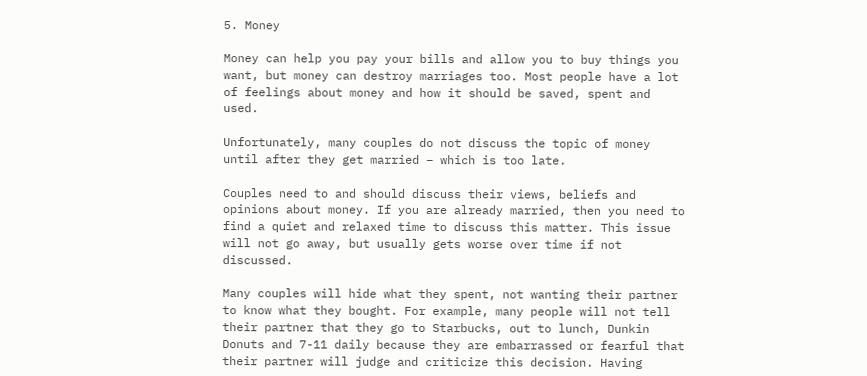5. Money

Money can help you pay your bills and allow you to buy things you want, but money can destroy marriages too. Most people have a lot of feelings about money and how it should be saved, spent and used.

Unfortunately, many couples do not discuss the topic of money until after they get married – which is too late.

Couples need to and should discuss their views, beliefs and opinions about money. If you are already married, then you need to find a quiet and relaxed time to discuss this matter. This issue will not go away, but usually gets worse over time if not discussed.

Many couples will hide what they spent, not wanting their partner to know what they bought. For example, many people will not tell their partner that they go to Starbucks, out to lunch, Dunkin Donuts and 7-11 daily because they are embarrassed or fearful that their partner will judge and criticize this decision. Having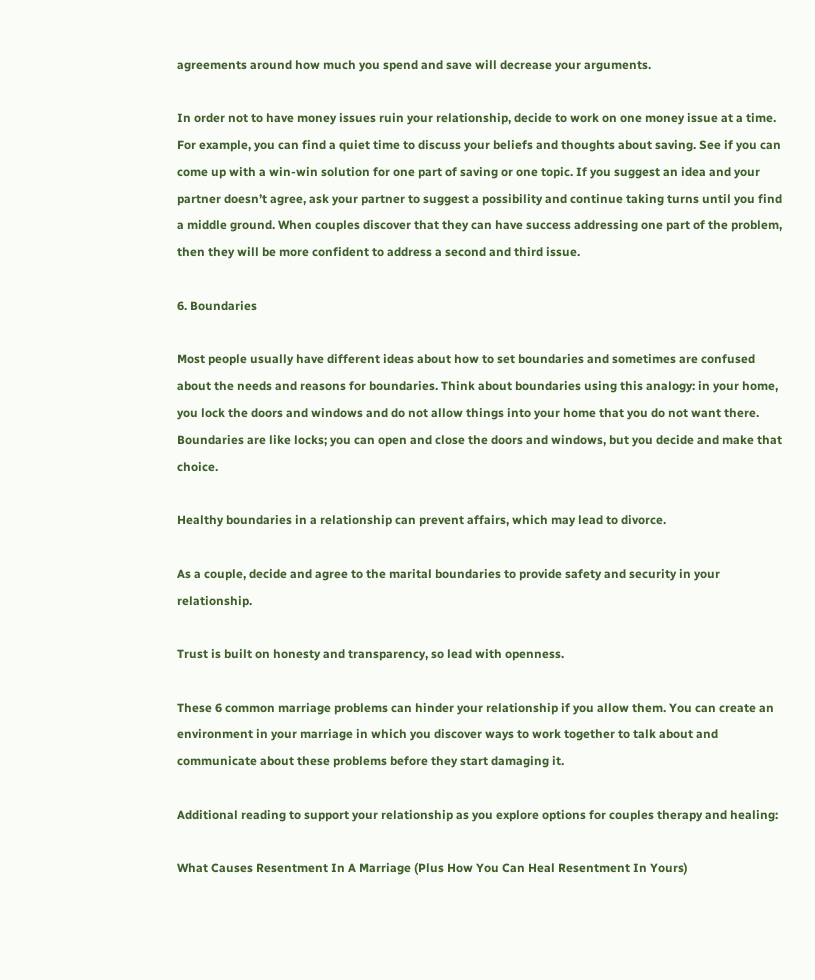agreements around how much you spend and save will decrease your arguments.

In order not to have money issues ruin your relationship, decide to work on one money issue at a time. For example, you can find a quiet time to discuss your beliefs and thoughts about saving. See if you can come up with a win-win solution for one part of saving or one topic. If you suggest an idea and your partner doesn’t agree, ask your partner to suggest a possibility and continue taking turns until you find a middle ground. When couples discover that they can have success addressing one part of the problem, then they will be more confident to address a second and third issue.

6. Boundaries

Most people usually have different ideas about how to set boundaries and sometimes are confused about the needs and reasons for boundaries. Think about boundaries using this analogy: in your home, you lock the doors and windows and do not allow things into your home that you do not want there. Boundaries are like locks; you can open and close the doors and windows, but you decide and make that choice.

Healthy boundaries in a relationship can prevent affairs, which may lead to divorce.

As a couple, decide and agree to the marital boundaries to provide safety and security in your relationship.

Trust is built on honesty and transparency, so lead with openness.

These 6 common marriage problems can hinder your relationship if you allow them. You can create an environment in your marriage in which you discover ways to work together to talk about and communicate about these problems before they start damaging it.

Additional reading to support your relationship as you explore options for couples therapy and healing:

What Causes Resentment In A Marriage (Plus How You Can Heal Resentment In Yours)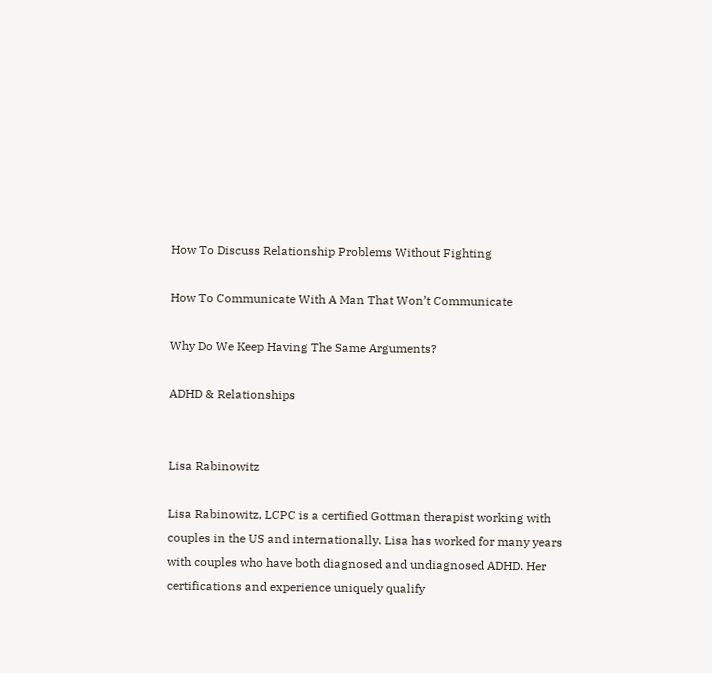How To Discuss Relationship Problems Without Fighting

How To Communicate With A Man That Won’t Communicate

Why Do We Keep Having The Same Arguments?

ADHD & Relationships


Lisa Rabinowitz

Lisa Rabinowitz, LCPC is a certified Gottman therapist working with couples in the US and internationally. Lisa has worked for many years with couples who have both diagnosed and undiagnosed ADHD. Her certifications and experience uniquely qualify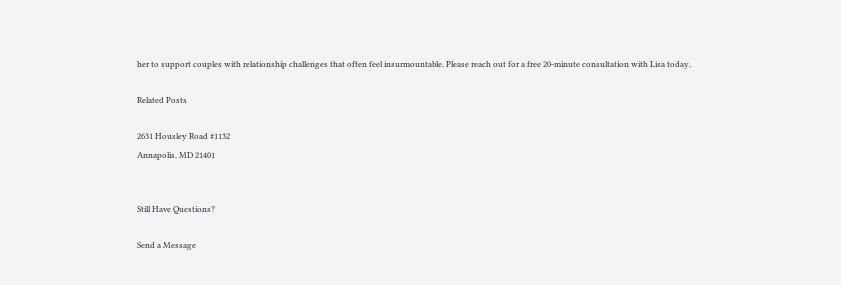her to support couples with relationship challenges that often feel insurmountable. Please reach out for a free 20-minute consultation with Lisa today.

Related Posts

2631 Housley Road #1132
Annapolis, MD 21401


Still Have Questions?

Send a Message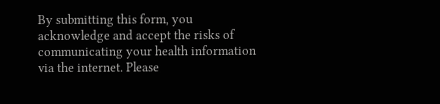By submitting this form, you acknowledge and accept the risks of communicating your health information via the internet. Please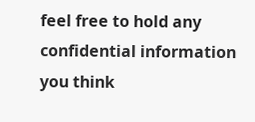feel free to hold any confidential information you think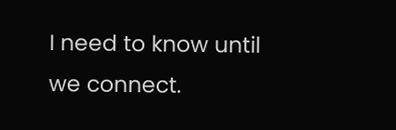I need to know until we connect.